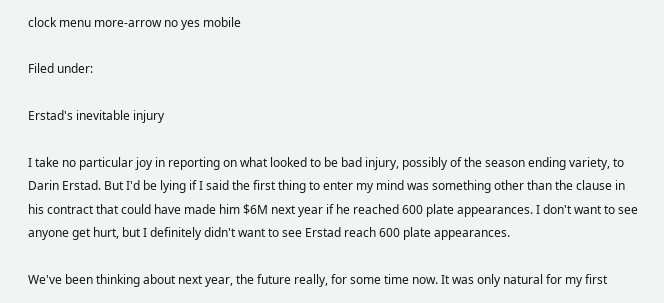clock menu more-arrow no yes mobile

Filed under:

Erstad's inevitable injury

I take no particular joy in reporting on what looked to be bad injury, possibly of the season ending variety, to Darin Erstad. But I'd be lying if I said the first thing to enter my mind was something other than the clause in his contract that could have made him $6M next year if he reached 600 plate appearances. I don't want to see anyone get hurt, but I definitely didn't want to see Erstad reach 600 plate appearances.

We've been thinking about next year, the future really, for some time now. It was only natural for my first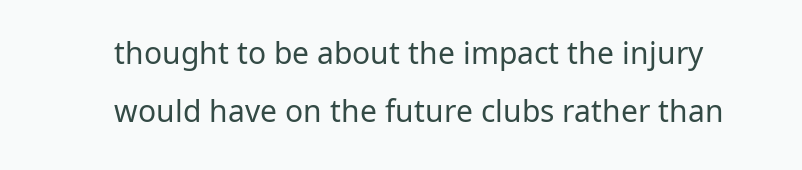thought to be about the impact the injury would have on the future clubs rather than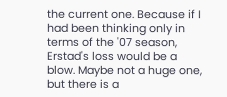the current one. Because if I had been thinking only in terms of the '07 season, Erstad's loss would be a blow. Maybe not a huge one, but there is a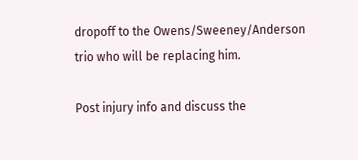dropoff to the Owens/Sweeney/Anderson trio who will be replacing him.

Post injury info and discuss the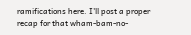ramifications here. I'll post a proper recap for that wham-bam-no-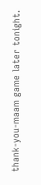thank-you-maam game later tonight.